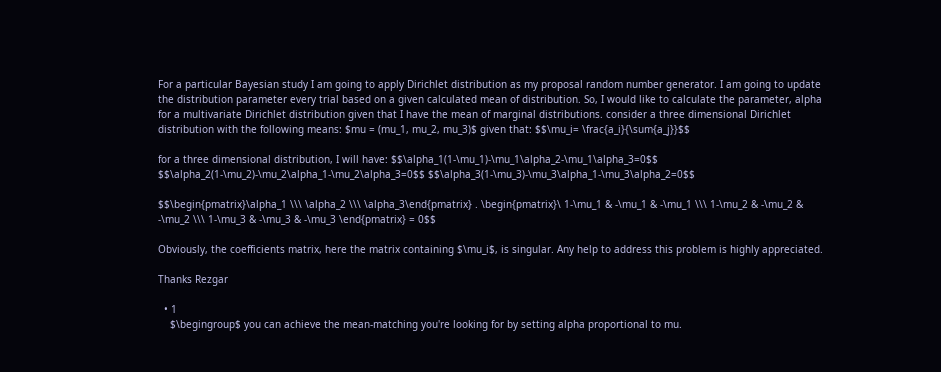For a particular Bayesian study I am going to apply Dirichlet distribution as my proposal random number generator. I am going to update the distribution parameter every trial based on a given calculated mean of distribution. So, I would like to calculate the parameter, alpha for a multivariate Dirichlet distribution given that I have the mean of marginal distributions. consider a three dimensional Dirichlet distribution with the following means: $mu = (mu_1, mu_2, mu_3)$ given that: $$\mu_i= \frac{a_i}{\sum{a_j}}$$

for a three dimensional distribution, I will have: $$\alpha_1(1-\mu_1)-\mu_1\alpha_2-\mu_1\alpha_3=0$$ $$\alpha_2(1-\mu_2)-\mu_2\alpha_1-\mu_2\alpha_3=0$$ $$\alpha_3(1-\mu_3)-\mu_3\alpha_1-\mu_3\alpha_2=0$$

$$\begin{pmatrix}\alpha_1 \\\ \alpha_2 \\\ \alpha_3\end{pmatrix} . \begin{pmatrix}\ 1-\mu_1 & -\mu_1 & -\mu_1 \\\ 1-\mu_2 & -\mu_2 & -\mu_2 \\\ 1-\mu_3 & -\mu_3 & -\mu_3 \end{pmatrix} = 0$$

Obviously, the coefficients matrix, here the matrix containing $\mu_i$, is singular. Any help to address this problem is highly appreciated.

Thanks Rezgar

  • 1
    $\begingroup$ you can achieve the mean-matching you're looking for by setting alpha proportional to mu.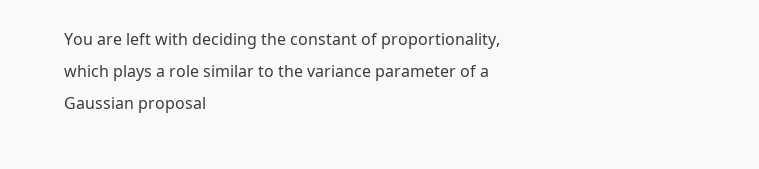You are left with deciding the constant of proportionality, which plays a role similar to the variance parameter of a Gaussian proposal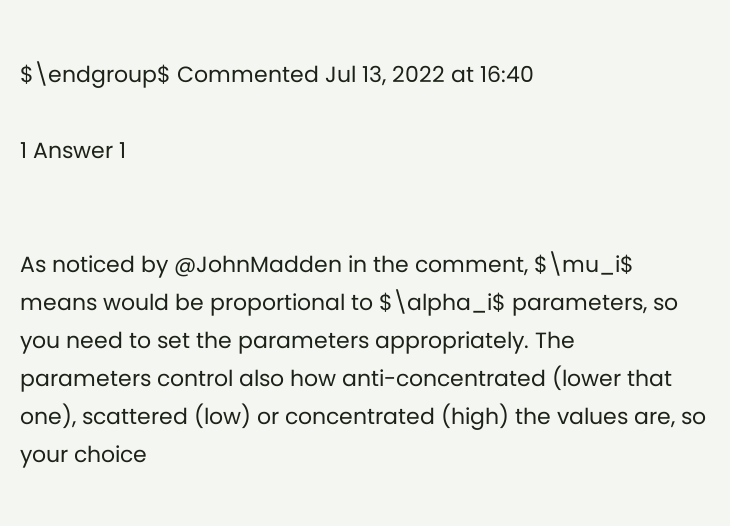$\endgroup$ Commented Jul 13, 2022 at 16:40

1 Answer 1


As noticed by @JohnMadden in the comment, $\mu_i$ means would be proportional to $\alpha_i$ parameters, so you need to set the parameters appropriately. The parameters control also how anti-concentrated (lower that one), scattered (low) or concentrated (high) the values are, so your choice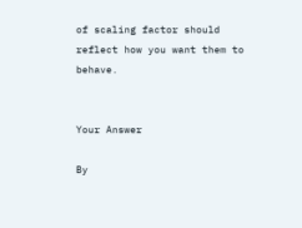of scaling factor should reflect how you want them to behave.


Your Answer

By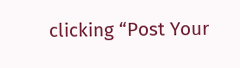clicking “Post Your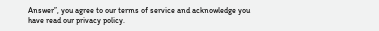Answer”, you agree to our terms of service and acknowledge you have read our privacy policy.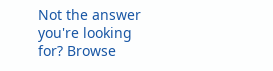Not the answer you're looking for? Browse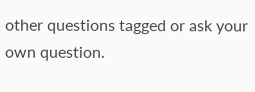other questions tagged or ask your own question.